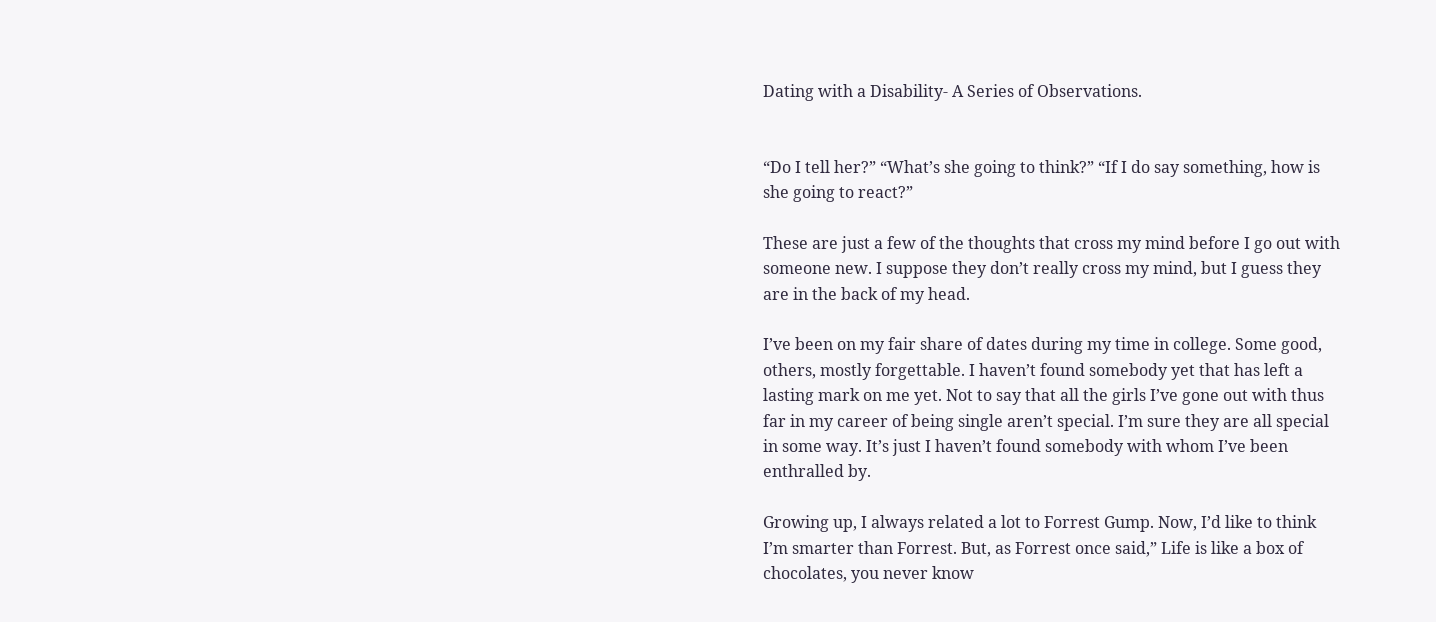Dating with a Disability- A Series of Observations.


“Do I tell her?” “What’s she going to think?” “If I do say something, how is she going to react?”

These are just a few of the thoughts that cross my mind before I go out with someone new. I suppose they don’t really cross my mind, but I guess they are in the back of my head.

I’ve been on my fair share of dates during my time in college. Some good, others, mostly forgettable. I haven’t found somebody yet that has left a lasting mark on me yet. Not to say that all the girls I’ve gone out with thus far in my career of being single aren’t special. I’m sure they are all special in some way. It’s just I haven’t found somebody with whom I’ve been enthralled by.

Growing up, I always related a lot to Forrest Gump. Now, I’d like to think I’m smarter than Forrest. But, as Forrest once said,” Life is like a box of chocolates, you never know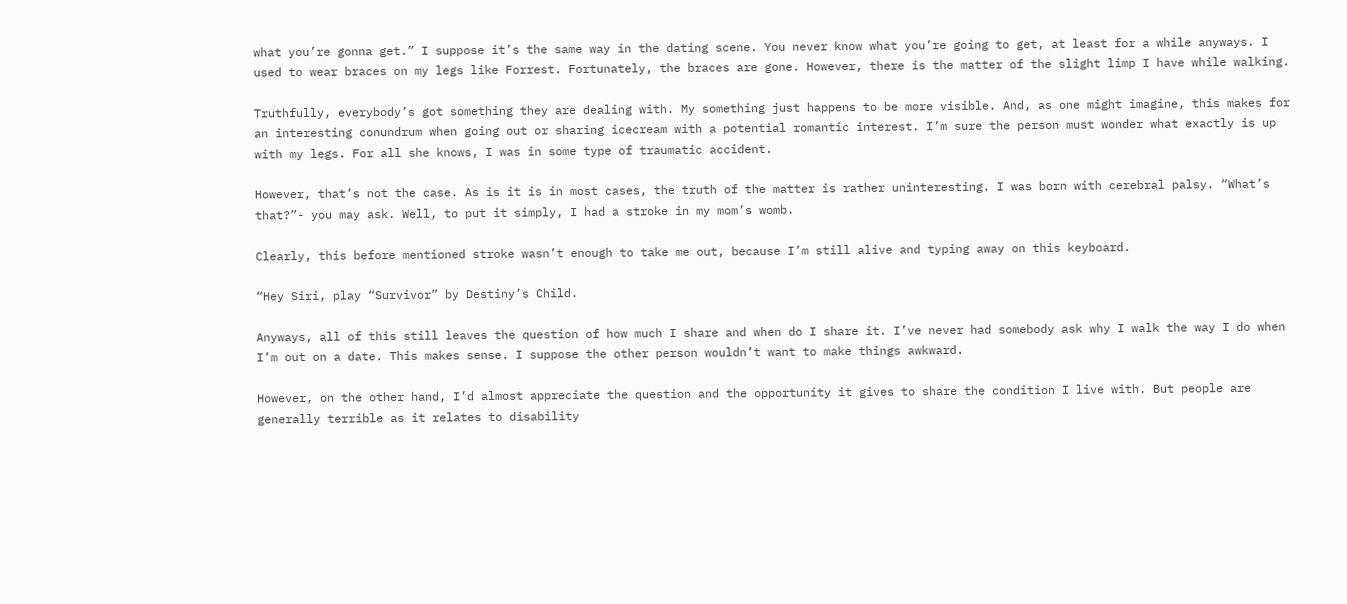what you’re gonna get.” I suppose it’s the same way in the dating scene. You never know what you’re going to get, at least for a while anyways. I used to wear braces on my legs like Forrest. Fortunately, the braces are gone. However, there is the matter of the slight limp I have while walking.

Truthfully, everybody’s got something they are dealing with. My something just happens to be more visible. And, as one might imagine, this makes for an interesting conundrum when going out or sharing icecream with a potential romantic interest. I’m sure the person must wonder what exactly is up with my legs. For all she knows, I was in some type of traumatic accident.

However, that’s not the case. As is it is in most cases, the truth of the matter is rather uninteresting. I was born with cerebral palsy. “What’s that?”- you may ask. Well, to put it simply, I had a stroke in my mom’s womb.

Clearly, this before mentioned stroke wasn’t enough to take me out, because I’m still alive and typing away on this keyboard.

“Hey Siri, play “Survivor” by Destiny’s Child.

Anyways, all of this still leaves the question of how much I share and when do I share it. I’ve never had somebody ask why I walk the way I do when I’m out on a date. This makes sense. I suppose the other person wouldn’t want to make things awkward.

However, on the other hand, I’d almost appreciate the question and the opportunity it gives to share the condition I live with. But people are generally terrible as it relates to disability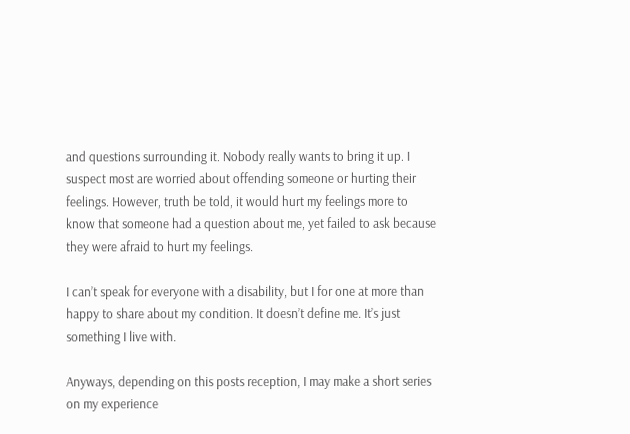and questions surrounding it. Nobody really wants to bring it up. I suspect most are worried about offending someone or hurting their feelings. However, truth be told, it would hurt my feelings more to know that someone had a question about me, yet failed to ask because they were afraid to hurt my feelings.

I can’t speak for everyone with a disability, but I for one at more than happy to share about my condition. It doesn’t define me. It’s just something I live with.

Anyways, depending on this posts reception, I may make a short series on my experience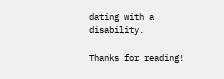dating with a disability.

Thanks for reading!